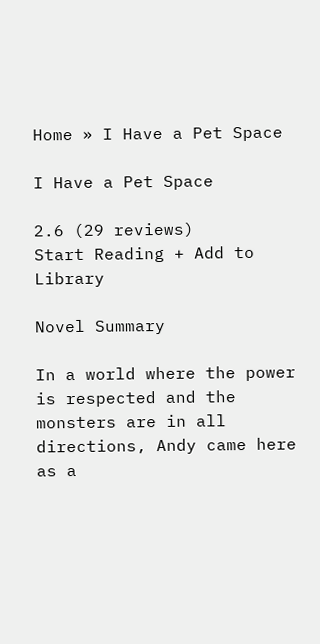Home » I Have a Pet Space

I Have a Pet Space

2.6 (29 reviews)
Start Reading + Add to Library

Novel Summary

In a world where the power is respected and the monsters are in all directions, Andy came here as a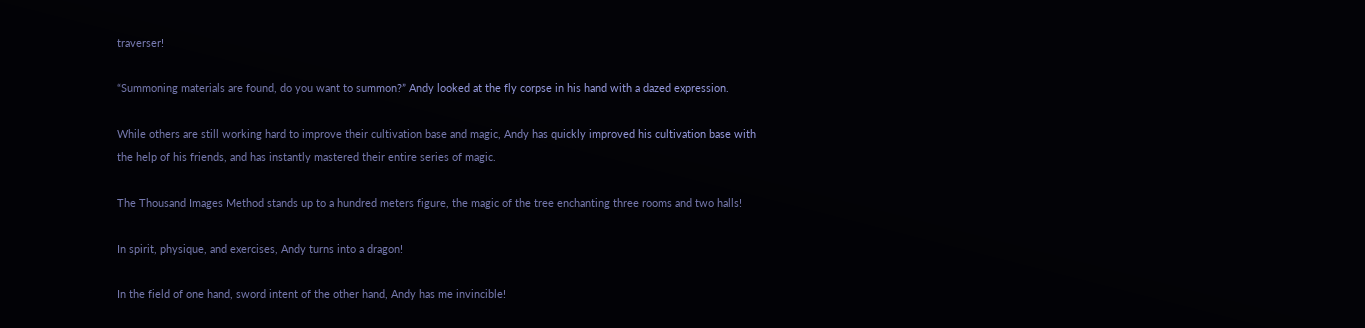traverser!

“Summoning materials are found, do you want to summon?” Andy looked at the fly corpse in his hand with a dazed expression.

While others are still working hard to improve their cultivation base and magic, Andy has quickly improved his cultivation base with the help of his friends, and has instantly mastered their entire series of magic.

The Thousand Images Method stands up to a hundred meters figure, the magic of the tree enchanting three rooms and two halls!

In spirit, physique, and exercises, Andy turns into a dragon!

In the field of one hand, sword intent of the other hand, Andy has me invincible!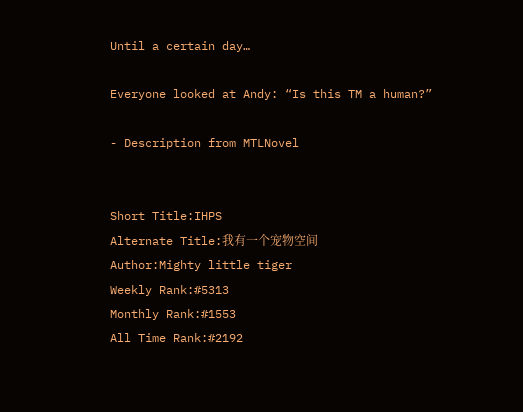Until a certain day…

Everyone looked at Andy: “Is this TM a human?”

- Description from MTLNovel


Short Title:IHPS
Alternate Title:我有一个宠物空间
Author:Mighty little tiger
Weekly Rank:#5313
Monthly Rank:#1553
All Time Rank:#2192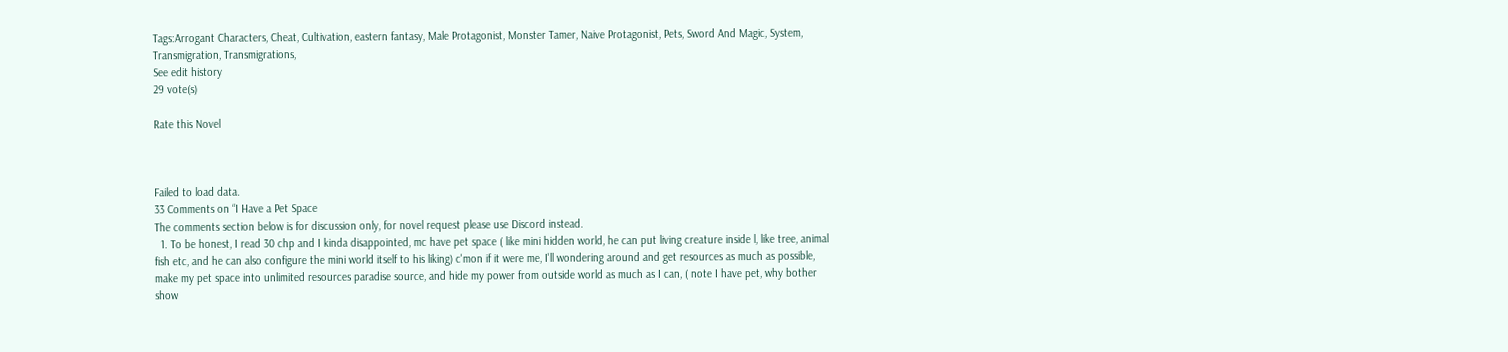Tags:Arrogant Characters, Cheat, Cultivation, eastern fantasy, Male Protagonist, Monster Tamer, Naive Protagonist, Pets, Sword And Magic, System, Transmigration, Transmigrations,
See edit history
29 vote(s)

Rate this Novel



Failed to load data.
33 Comments on “I Have a Pet Space
The comments section below is for discussion only, for novel request please use Discord instead.
  1. To be honest, I read 30 chp and I kinda disappointed, mc have pet space ( like mini hidden world, he can put living creature inside l, like tree, animal fish etc, and he can also configure the mini world itself to his liking) c'mon if it were me, I'll wondering around and get resources as much as possible, make my pet space into unlimited resources paradise source, and hide my power from outside world as much as I can, ( note I have pet, why bother show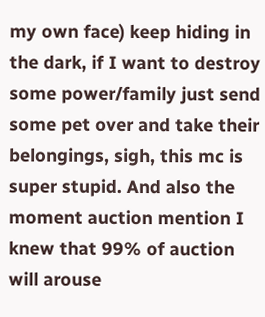my own face) keep hiding in the dark, if I want to destroy some power/family just send some pet over and take their belongings, sigh, this mc is super stupid. And also the moment auction mention I knew that 99% of auction will arouse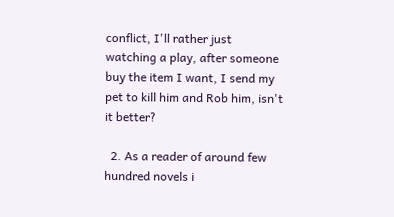conflict, I'll rather just watching a play, after someone buy the item I want, I send my pet to kill him and Rob him, isn't it better?

  2. As a reader of around few hundred novels i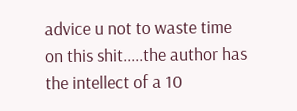advice u not to waste time on this shit.....the author has the intellect of a 10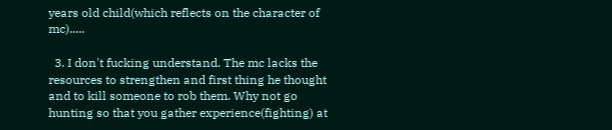years old child(which reflects on the character of mc).....

  3. I don't fucking understand. The mc lacks the resources to strengthen and first thing he thought and to kill someone to rob them. Why not go hunting so that you gather experience(fighting) at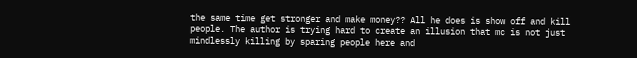the same time get stronger and make money?? All he does is show off and kill people. The author is trying hard to create an illusion that mc is not just mindlessly killing by sparing people here and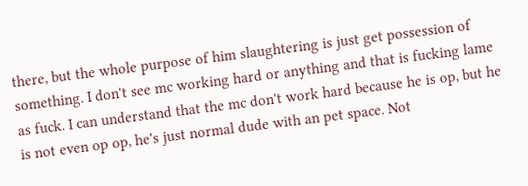there, but the whole purpose of him slaughtering is just get possession of something. I don't see mc working hard or anything and that is fucking lame as fuck. I can understand that the mc don't work hard because he is op, but he is not even op op, he's just normal dude with an pet space. Not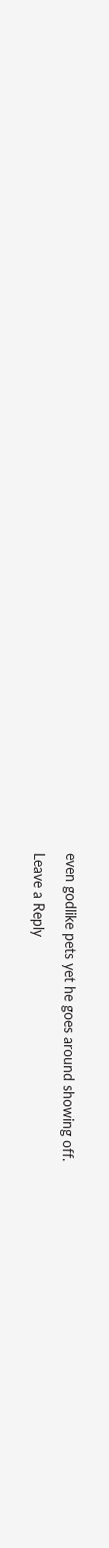even godlike pets yet he goes around showing off.

Leave a Reply